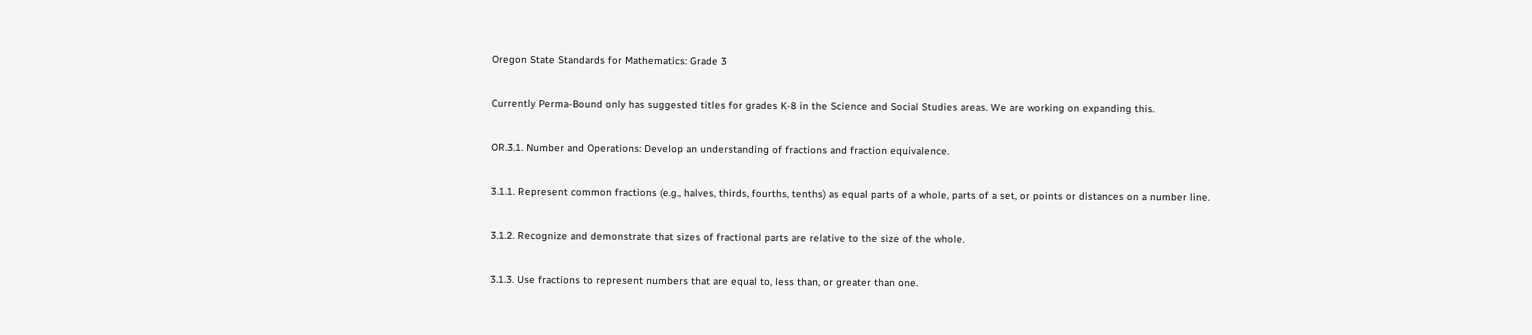Oregon State Standards for Mathematics: Grade 3

Currently Perma-Bound only has suggested titles for grades K-8 in the Science and Social Studies areas. We are working on expanding this.

OR.3.1. Number and Operations: Develop an understanding of fractions and fraction equivalence.

3.1.1. Represent common fractions (e.g., halves, thirds, fourths, tenths) as equal parts of a whole, parts of a set, or points or distances on a number line.

3.1.2. Recognize and demonstrate that sizes of fractional parts are relative to the size of the whole.

3.1.3. Use fractions to represent numbers that are equal to, less than, or greater than one.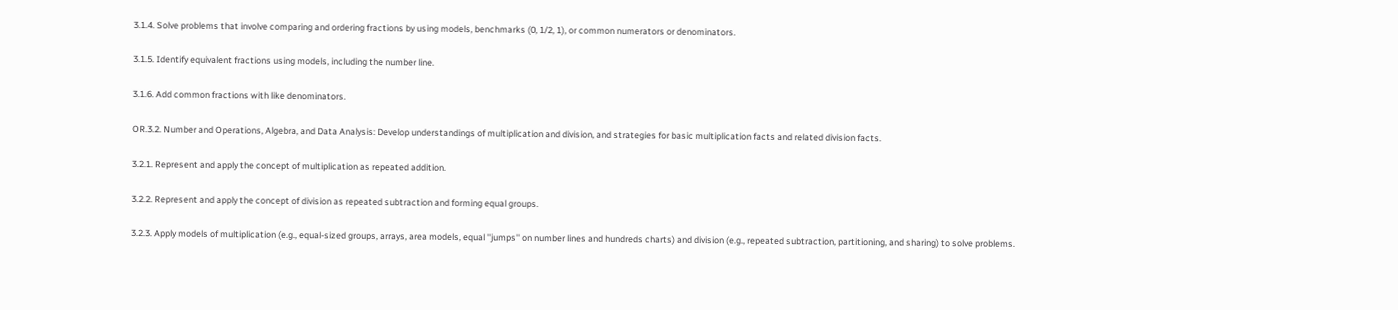3.1.4. Solve problems that involve comparing and ordering fractions by using models, benchmarks (0, 1/2, 1), or common numerators or denominators.

3.1.5. Identify equivalent fractions using models, including the number line.

3.1.6. Add common fractions with like denominators.

OR.3.2. Number and Operations, Algebra, and Data Analysis: Develop understandings of multiplication and division, and strategies for basic multiplication facts and related division facts.

3.2.1. Represent and apply the concept of multiplication as repeated addition.

3.2.2. Represent and apply the concept of division as repeated subtraction and forming equal groups.

3.2.3. Apply models of multiplication (e.g., equal-sized groups, arrays, area models, equal ''jumps'' on number lines and hundreds charts) and division (e.g., repeated subtraction, partitioning, and sharing) to solve problems.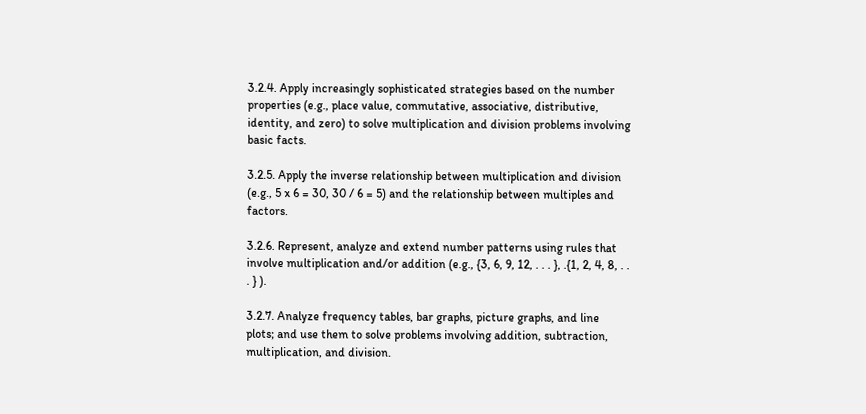3.2.4. Apply increasingly sophisticated strategies based on the number properties (e.g., place value, commutative, associative, distributive, identity, and zero) to solve multiplication and division problems involving basic facts.

3.2.5. Apply the inverse relationship between multiplication and division (e.g., 5 x 6 = 30, 30 / 6 = 5) and the relationship between multiples and factors.

3.2.6. Represent, analyze and extend number patterns using rules that involve multiplication and/or addition (e.g., {3, 6, 9, 12, . . . }, .{1, 2, 4, 8, . . . } ).

3.2.7. Analyze frequency tables, bar graphs, picture graphs, and line plots; and use them to solve problems involving addition, subtraction, multiplication, and division.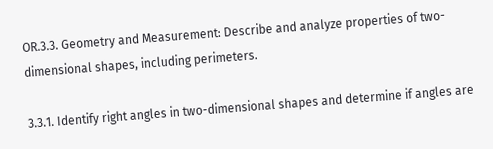OR.3.3. Geometry and Measurement: Describe and analyze properties of two-dimensional shapes, including perimeters.

3.3.1. Identify right angles in two-dimensional shapes and determine if angles are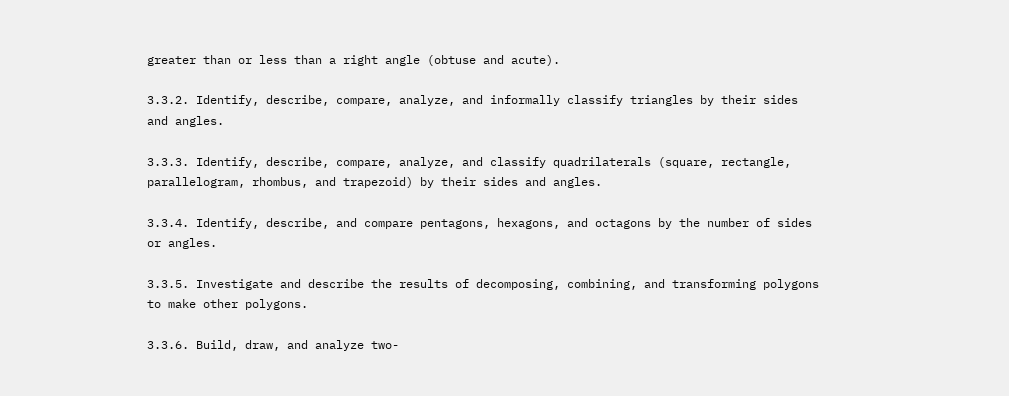greater than or less than a right angle (obtuse and acute).

3.3.2. Identify, describe, compare, analyze, and informally classify triangles by their sides and angles.

3.3.3. Identify, describe, compare, analyze, and classify quadrilaterals (square, rectangle, parallelogram, rhombus, and trapezoid) by their sides and angles.

3.3.4. Identify, describe, and compare pentagons, hexagons, and octagons by the number of sides or angles.

3.3.5. Investigate and describe the results of decomposing, combining, and transforming polygons to make other polygons.

3.3.6. Build, draw, and analyze two-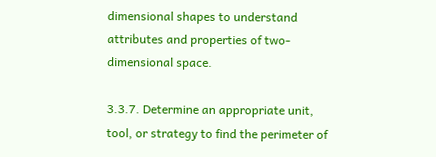dimensional shapes to understand attributes and properties of two-dimensional space.

3.3.7. Determine an appropriate unit, tool, or strategy to find the perimeter of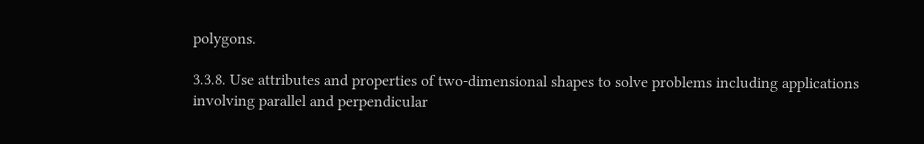polygons.

3.3.8. Use attributes and properties of two-dimensional shapes to solve problems including applications involving parallel and perpendicular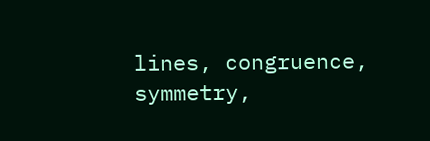lines, congruence, symmetry,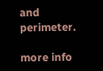and perimeter.

more info